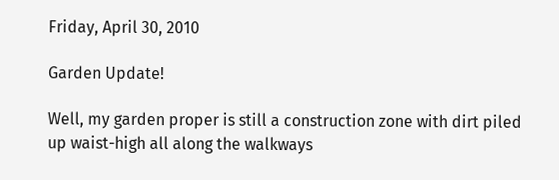Friday, April 30, 2010

Garden Update!

Well, my garden proper is still a construction zone with dirt piled up waist-high all along the walkways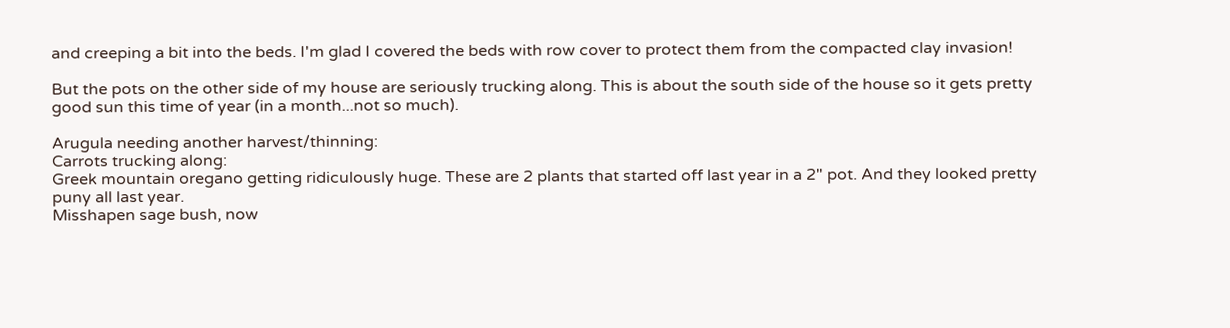and creeping a bit into the beds. I'm glad I covered the beds with row cover to protect them from the compacted clay invasion!

But the pots on the other side of my house are seriously trucking along. This is about the south side of the house so it gets pretty good sun this time of year (in a month...not so much).

Arugula needing another harvest/thinning:
Carrots trucking along:
Greek mountain oregano getting ridiculously huge. These are 2 plants that started off last year in a 2" pot. And they looked pretty puny all last year.
Misshapen sage bush, now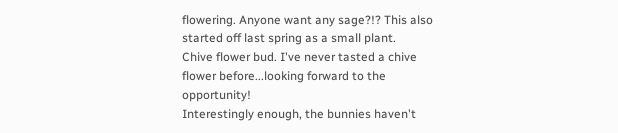flowering. Anyone want any sage?!? This also started off last spring as a small plant.
Chive flower bud. I've never tasted a chive flower before...looking forward to the opportunity!
Interestingly enough, the bunnies haven't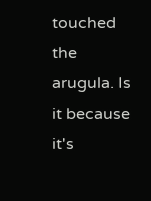touched the arugula. Is it because it's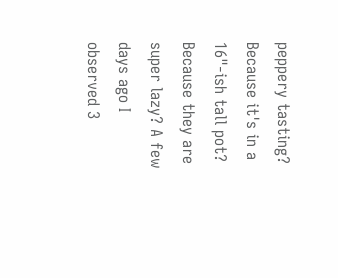peppery tasting? Because it's in a 16"-ish tall pot? Because they are super lazy? A few days ago I observed 3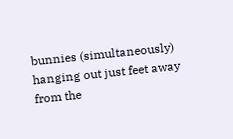bunnies (simultaneously) hanging out just feet away from the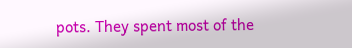pots. They spent most of the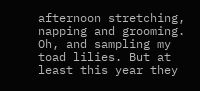afternoon stretching, napping and grooming. Oh, and sampling my toad lilies. But at least this year they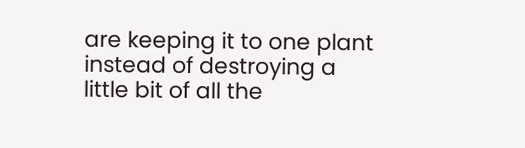are keeping it to one plant instead of destroying a little bit of all the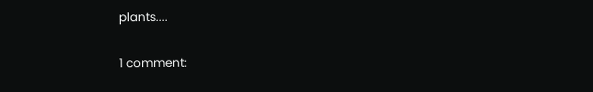plants....

1 comment: